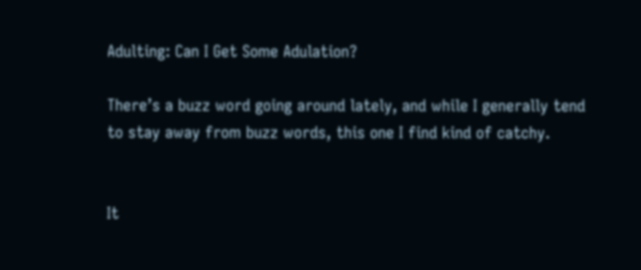Adulting: Can I Get Some Adulation?

There’s a buzz word going around lately, and while I generally tend to stay away from buzz words, this one I find kind of catchy.


It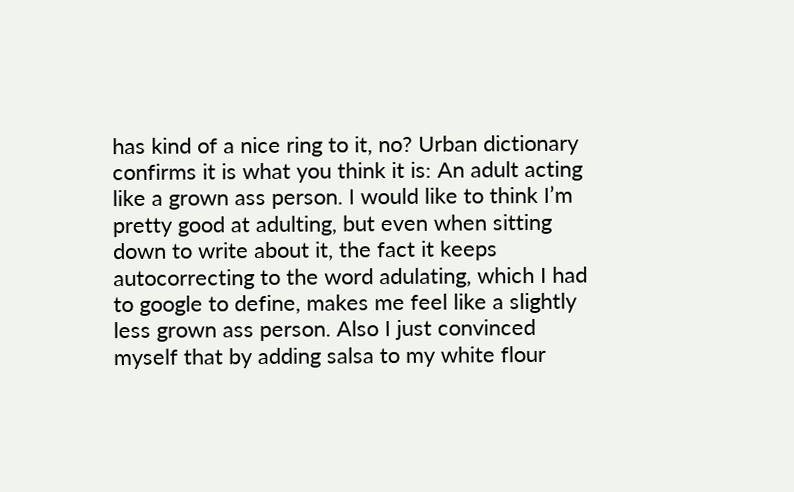has kind of a nice ring to it, no? Urban dictionary confirms it is what you think it is: An adult acting like a grown ass person. I would like to think I’m pretty good at adulting, but even when sitting down to write about it, the fact it keeps autocorrecting to the word adulating, which I had to google to define, makes me feel like a slightly less grown ass person. Also I just convinced myself that by adding salsa to my white flour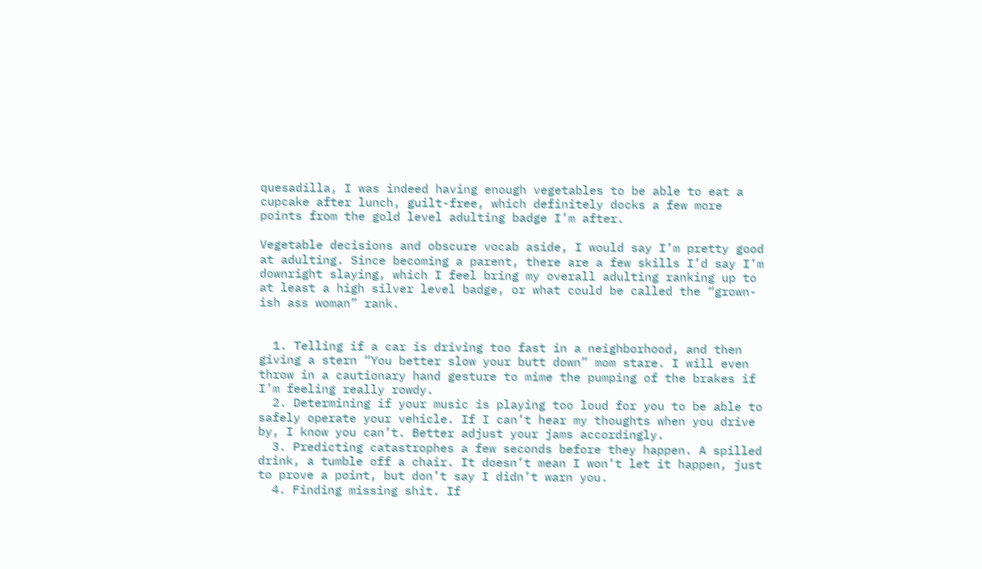quesadilla, I was indeed having enough vegetables to be able to eat a cupcake after lunch, guilt-free, which definitely docks a few more points from the gold level adulting badge I’m after.

Vegetable decisions and obscure vocab aside, I would say I’m pretty good at adulting. Since becoming a parent, there are a few skills I’d say I’m downright slaying, which I feel bring my overall adulting ranking up to at least a high silver level badge, or what could be called the “grown-ish ass woman” rank.


  1. Telling if a car is driving too fast in a neighborhood, and then giving a stern “You better slow your butt down” mom stare. I will even throw in a cautionary hand gesture to mime the pumping of the brakes if I’m feeling really rowdy.
  2. Determining if your music is playing too loud for you to be able to safely operate your vehicle. If I can’t hear my thoughts when you drive by, I know you can’t. Better adjust your jams accordingly.
  3. Predicting catastrophes a few seconds before they happen. A spilled drink, a tumble off a chair. It doesn’t mean I won’t let it happen, just to prove a point, but don’t say I didn’t warn you.
  4. Finding missing shit. If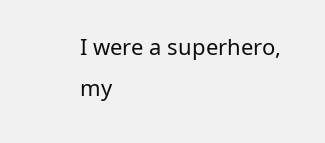I were a superhero, my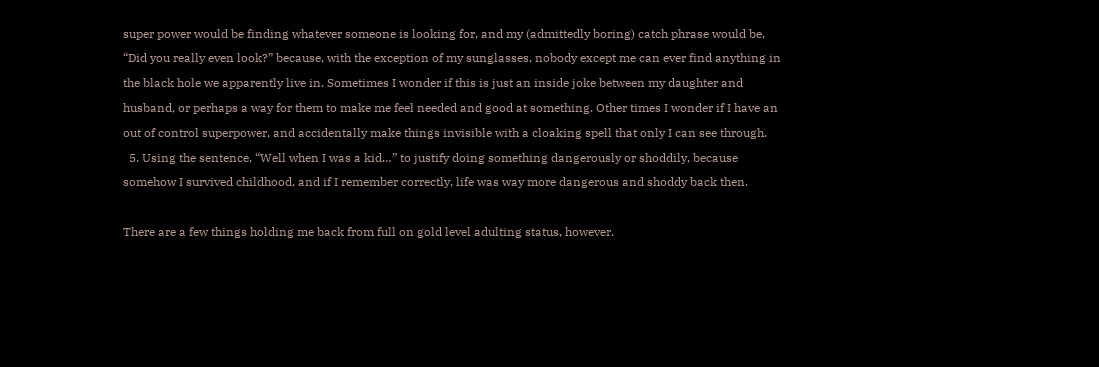super power would be finding whatever someone is looking for, and my (admittedly boring) catch phrase would be, “Did you really even look?” because, with the exception of my sunglasses, nobody except me can ever find anything in the black hole we apparently live in. Sometimes I wonder if this is just an inside joke between my daughter and husband, or perhaps a way for them to make me feel needed and good at something. Other times I wonder if I have an out of control superpower, and accidentally make things invisible with a cloaking spell that only I can see through.
  5. Using the sentence, “Well when I was a kid…” to justify doing something dangerously or shoddily, because somehow I survived childhood, and if I remember correctly, life was way more dangerous and shoddy back then.

There are a few things holding me back from full on gold level adulting status, however.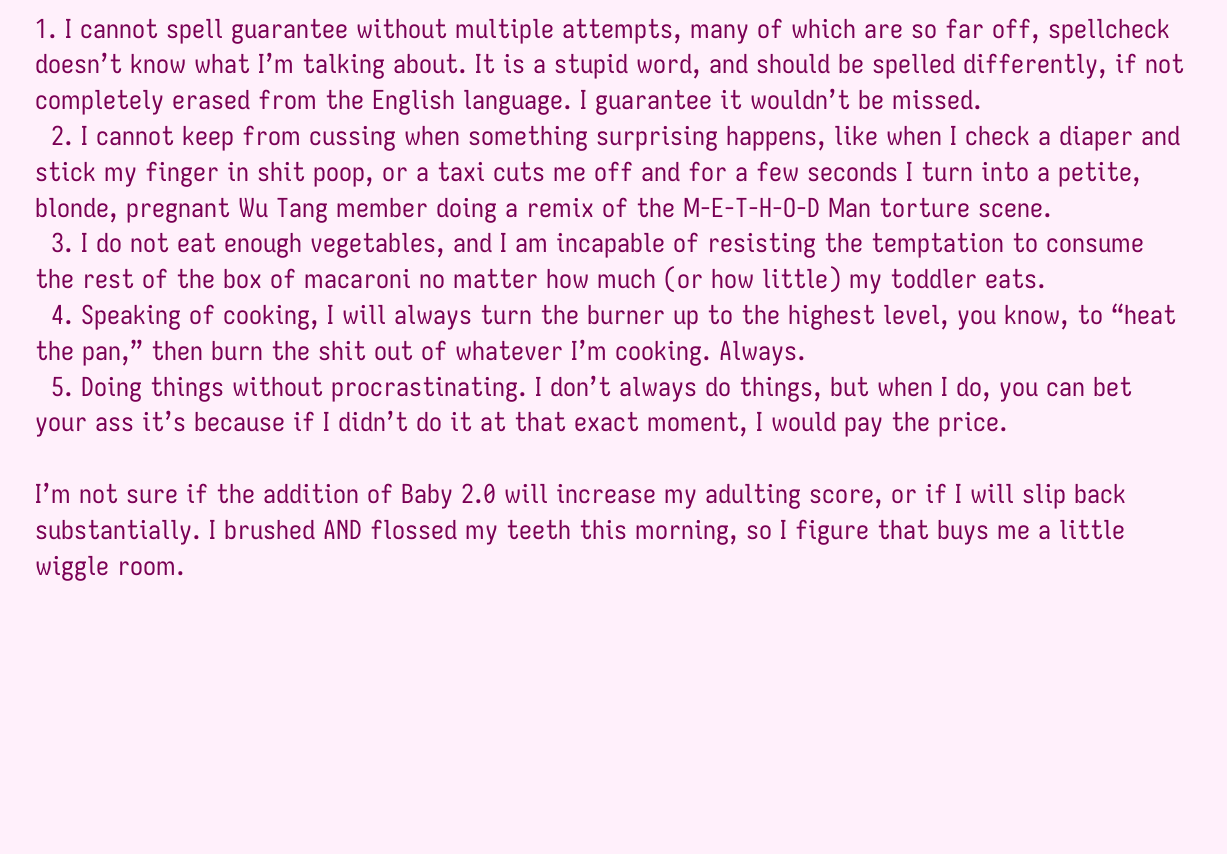1. I cannot spell guarantee without multiple attempts, many of which are so far off, spellcheck doesn’t know what I’m talking about. It is a stupid word, and should be spelled differently, if not completely erased from the English language. I guarantee it wouldn’t be missed.
  2. I cannot keep from cussing when something surprising happens, like when I check a diaper and stick my finger in shit poop, or a taxi cuts me off and for a few seconds I turn into a petite, blonde, pregnant Wu Tang member doing a remix of the M-E-T-H-O-D Man torture scene.
  3. I do not eat enough vegetables, and I am incapable of resisting the temptation to consume the rest of the box of macaroni no matter how much (or how little) my toddler eats.
  4. Speaking of cooking, I will always turn the burner up to the highest level, you know, to “heat the pan,” then burn the shit out of whatever I’m cooking. Always.
  5. Doing things without procrastinating. I don’t always do things, but when I do, you can bet your ass it’s because if I didn’t do it at that exact moment, I would pay the price.

I’m not sure if the addition of Baby 2.0 will increase my adulting score, or if I will slip back substantially. I brushed AND flossed my teeth this morning, so I figure that buys me a little wiggle room.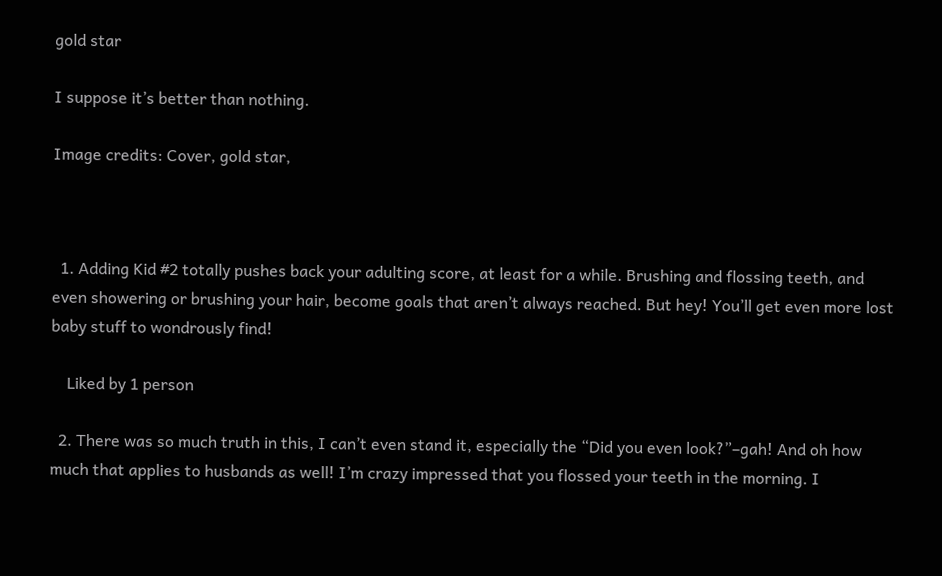gold star

I suppose it’s better than nothing.

Image credits: Cover, gold star,



  1. Adding Kid #2 totally pushes back your adulting score, at least for a while. Brushing and flossing teeth, and even showering or brushing your hair, become goals that aren’t always reached. But hey! You’ll get even more lost baby stuff to wondrously find!

    Liked by 1 person

  2. There was so much truth in this, I can’t even stand it, especially the “Did you even look?”–gah! And oh how much that applies to husbands as well! I’m crazy impressed that you flossed your teeth in the morning. I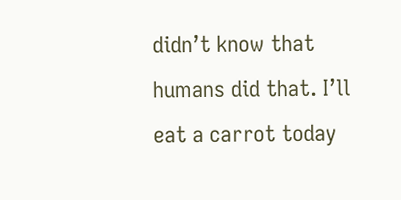didn’t know that humans did that. I’ll eat a carrot today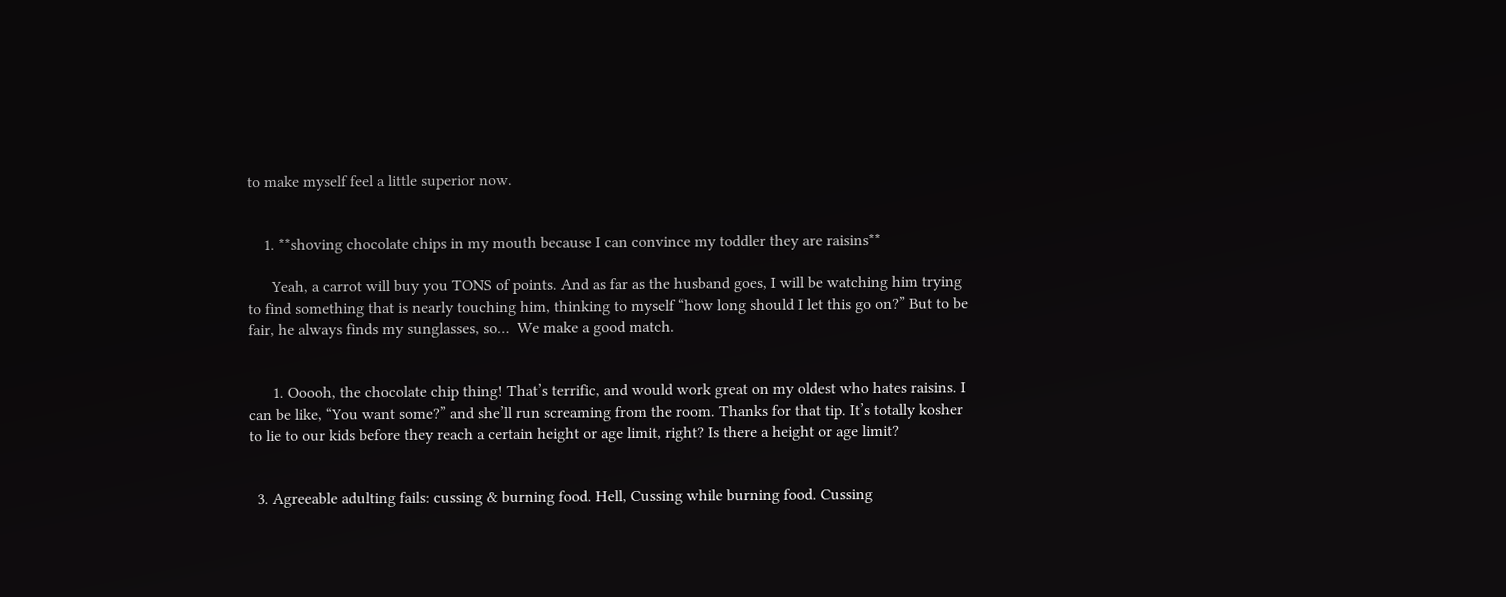to make myself feel a little superior now.


    1. **shoving chocolate chips in my mouth because I can convince my toddler they are raisins**

      Yeah, a carrot will buy you TONS of points. And as far as the husband goes, I will be watching him trying to find something that is nearly touching him, thinking to myself “how long should I let this go on?” But to be fair, he always finds my sunglasses, so…  We make a good match.


      1. Ooooh, the chocolate chip thing! That’s terrific, and would work great on my oldest who hates raisins. I can be like, “You want some?” and she’ll run screaming from the room. Thanks for that tip. It’s totally kosher to lie to our kids before they reach a certain height or age limit, right? Is there a height or age limit?


  3. Agreeable adulting fails: cussing & burning food. Hell, Cussing while burning food. Cussing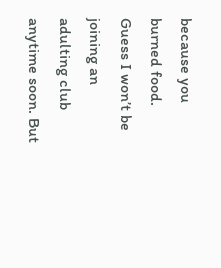because you burned food. Guess I won’t be joining an adulting club anytime soon. But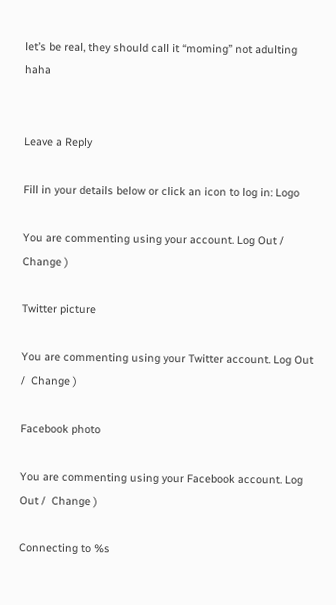let’s be real, they should call it “moming” not adulting haha


Leave a Reply

Fill in your details below or click an icon to log in: Logo

You are commenting using your account. Log Out /  Change )

Twitter picture

You are commenting using your Twitter account. Log Out /  Change )

Facebook photo

You are commenting using your Facebook account. Log Out /  Change )

Connecting to %s